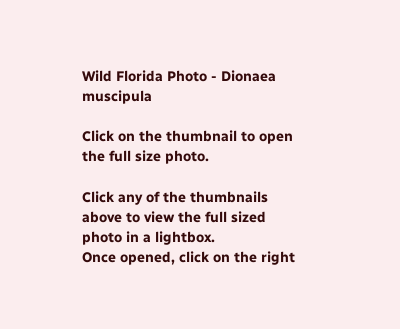Wild Florida Photo - Dionaea muscipula

Click on the thumbnail to open the full size photo.

Click any of the thumbnails above to view the full sized photo in a lightbox.
Once opened, click on the right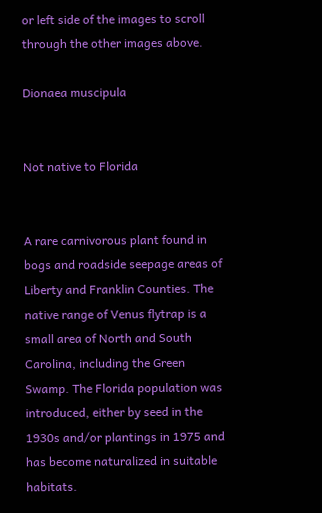or left side of the images to scroll through the other images above.

Dionaea muscipula


Not native to Florida


A rare carnivorous plant found in bogs and roadside seepage areas of Liberty and Franklin Counties. The native range of Venus flytrap is a small area of North and South Carolina, including the Green Swamp. The Florida population was introduced, either by seed in the 1930s and/or plantings in 1975 and has become naturalized in suitable habitats.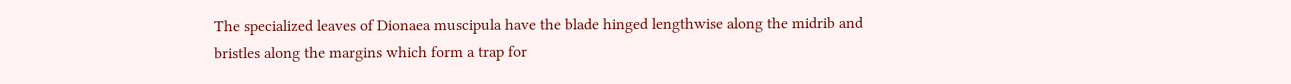The specialized leaves of Dionaea muscipula have the blade hinged lengthwise along the midrib and bristles along the margins which form a trap for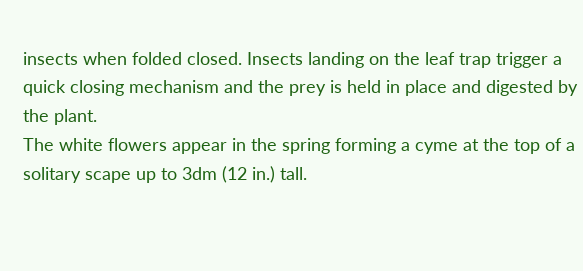insects when folded closed. Insects landing on the leaf trap trigger a quick closing mechanism and the prey is held in place and digested by the plant.
The white flowers appear in the spring forming a cyme at the top of a solitary scape up to 3dm (12 in.) tall.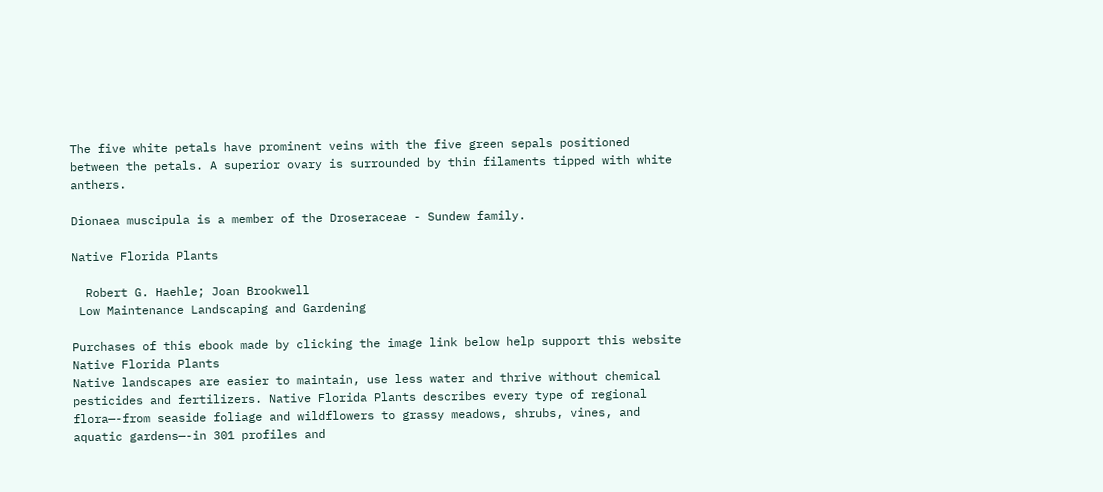The five white petals have prominent veins with the five green sepals positioned between the petals. A superior ovary is surrounded by thin filaments tipped with white anthers.

Dionaea muscipula is a member of the Droseraceae - Sundew family.

Native Florida Plants

  Robert G. Haehle; Joan Brookwell
 Low Maintenance Landscaping and Gardening

Purchases of this ebook made by clicking the image link below help support this website
Native Florida Plants
Native landscapes are easier to maintain, use less water and thrive without chemical pesticides and fertilizers. Native Florida Plants describes every type of regional flora—-from seaside foliage and wildflowers to grassy meadows, shrubs, vines, and aquatic gardens—-in 301 profiles and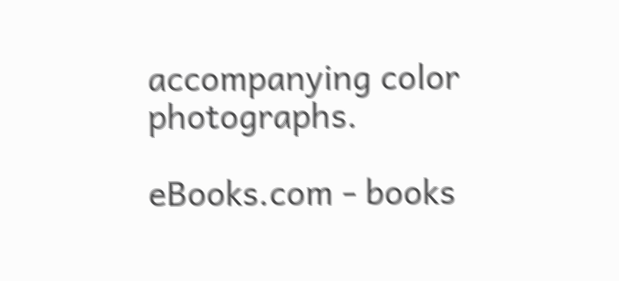accompanying color photographs.

eBooks.com - books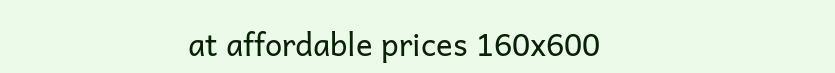at affordable prices 160x600